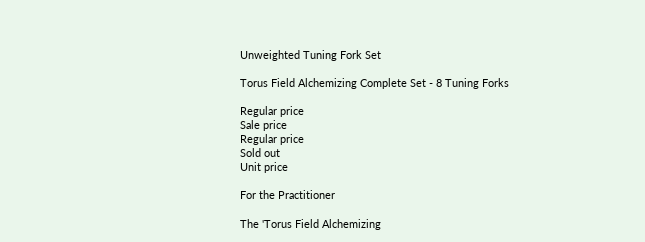Unweighted Tuning Fork Set

Torus Field Alchemizing Complete Set - 8 Tuning Forks

Regular price
Sale price
Regular price
Sold out
Unit price

For the Practitioner

The 'Torus Field Alchemizing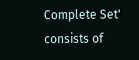Complete Set' consists of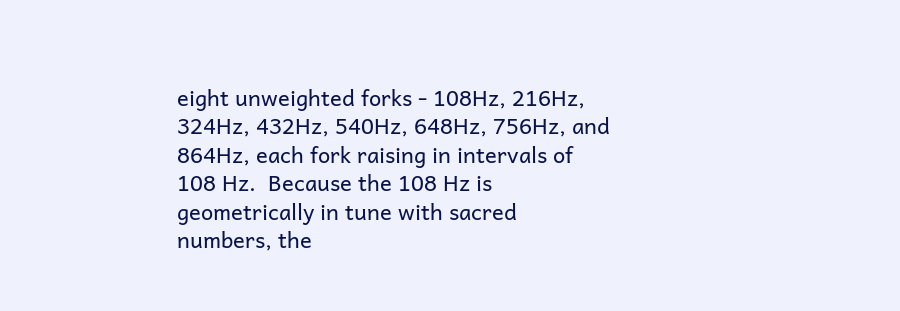eight unweighted forks - 108Hz, 216Hz, 324Hz, 432Hz, 540Hz, 648Hz, 756Hz, and 864Hz, each fork raising in intervals of 108 Hz.  Because the 108 Hz is geometrically in tune with sacred numbers, the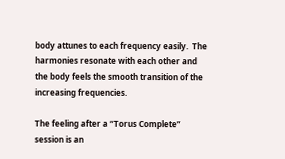body attunes to each frequency easily.  The harmonies resonate with each other and the body feels the smooth transition of the increasing frequencies.

The feeling after a “Torus Complete” session is an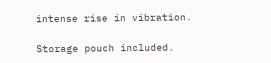intense rise in vibration.

Storage pouch included.